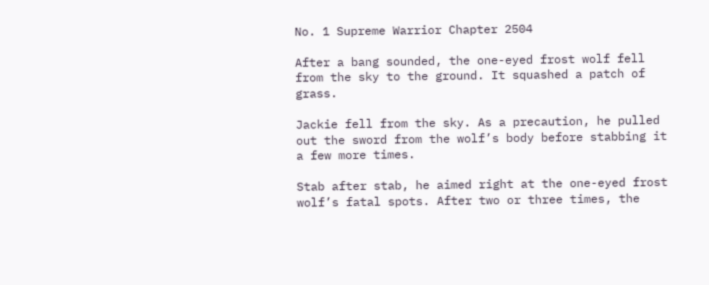No. 1 Supreme Warrior Chapter 2504

After a bang sounded, the one-eyed frost wolf fell from the sky to the ground. It squashed a patch of grass.

Jackie fell from the sky. As a precaution, he pulled out the sword from the wolf’s body before stabbing it a few more times.

Stab after stab, he aimed right at the one-eyed frost wolf’s fatal spots. After two or three times, the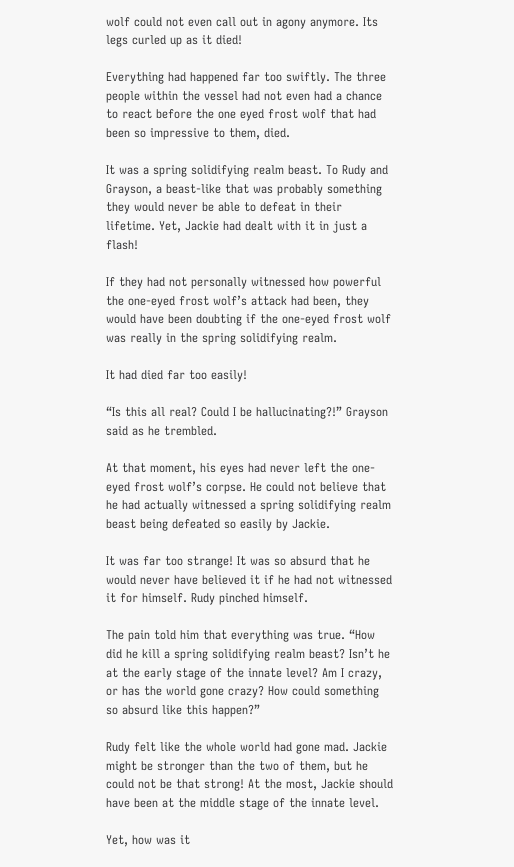wolf could not even call out in agony anymore. Its legs curled up as it died!

Everything had happened far too swiftly. The three people within the vessel had not even had a chance to react before the one eyed frost wolf that had been so impressive to them, died.

It was a spring solidifying realm beast. To Rudy and Grayson, a beast-like that was probably something they would never be able to defeat in their lifetime. Yet, Jackie had dealt with it in just a flash!

If they had not personally witnessed how powerful the one-eyed frost wolf’s attack had been, they would have been doubting if the one-eyed frost wolf was really in the spring solidifying realm.

It had died far too easily!

“Is this all real? Could I be hallucinating?!” Grayson said as he trembled.

At that moment, his eyes had never left the one-eyed frost wolf’s corpse. He could not believe that he had actually witnessed a spring solidifying realm beast being defeated so easily by Jackie.

It was far too strange! It was so absurd that he would never have believed it if he had not witnessed it for himself. Rudy pinched himself.

The pain told him that everything was true. “How did he kill a spring solidifying realm beast? Isn’t he at the early stage of the innate level? Am I crazy, or has the world gone crazy? How could something so absurd like this happen?”

Rudy felt like the whole world had gone mad. Jackie might be stronger than the two of them, but he could not be that strong! At the most, Jackie should have been at the middle stage of the innate level.

Yet, how was it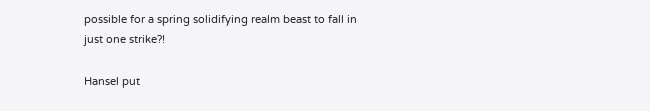possible for a spring solidifying realm beast to fall in just one strike?!

Hansel put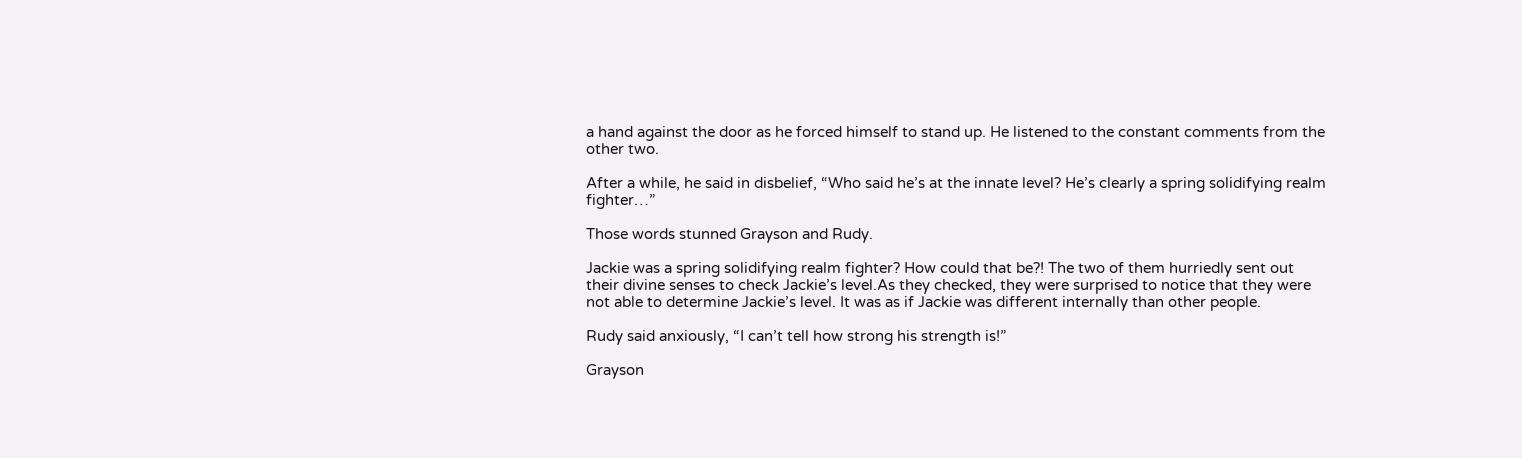a hand against the door as he forced himself to stand up. He listened to the constant comments from the other two.

After a while, he said in disbelief, “Who said he’s at the innate level? He’s clearly a spring solidifying realm fighter…”

Those words stunned Grayson and Rudy.

Jackie was a spring solidifying realm fighter? How could that be?! The two of them hurriedly sent out their divine senses to check Jackie’s level.As they checked, they were surprised to notice that they were not able to determine Jackie’s level. It was as if Jackie was different internally than other people.

Rudy said anxiously, “I can’t tell how strong his strength is!”

Grayson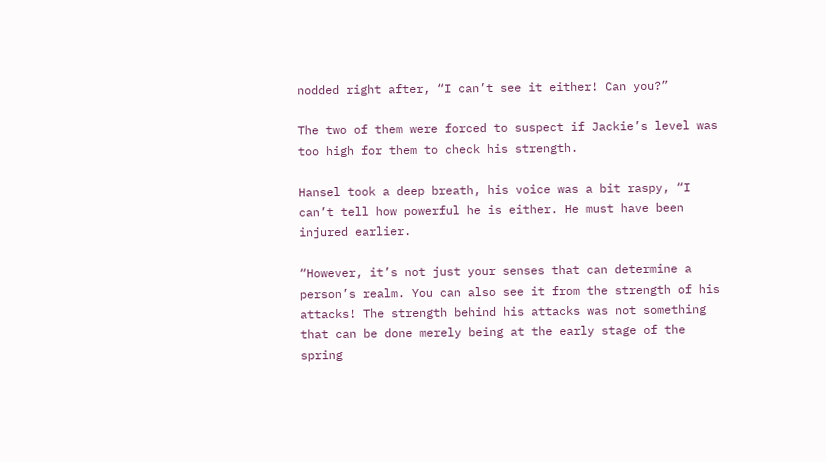nodded right after, “I can’t see it either! Can you?”

The two of them were forced to suspect if Jackie’s level was too high for them to check his strength.

Hansel took a deep breath, his voice was a bit raspy, “I can’t tell how powerful he is either. He must have been injured earlier.

“However, it’s not just your senses that can determine a person’s realm. You can also see it from the strength of his attacks! The strength behind his attacks was not something that can be done merely being at the early stage of the spring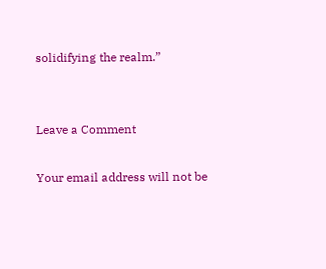solidifying the realm.”


Leave a Comment

Your email address will not be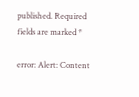published. Required fields are marked *

error: Alert: Content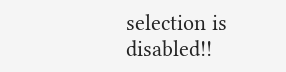selection is disabled!!